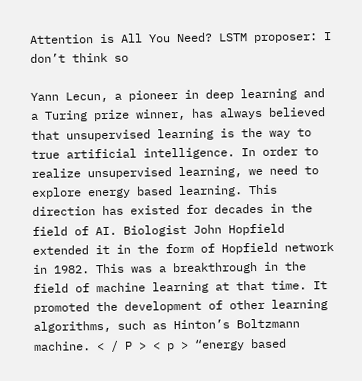Attention is All You Need? LSTM proposer: I don’t think so

Yann Lecun, a pioneer in deep learning and a Turing prize winner, has always believed that unsupervised learning is the way to true artificial intelligence. In order to realize unsupervised learning, we need to explore energy based learning. This direction has existed for decades in the field of AI. Biologist John Hopfield extended it in the form of Hopfield network in 1982. This was a breakthrough in the field of machine learning at that time. It promoted the development of other learning algorithms, such as Hinton’s Boltzmann machine. < / P > < p > “energy based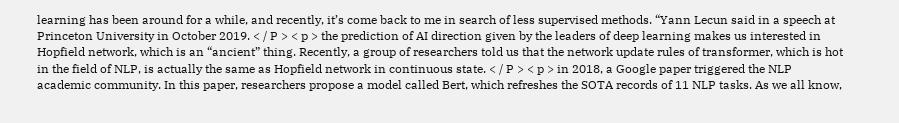learning has been around for a while, and recently, it’s come back to me in search of less supervised methods. “Yann Lecun said in a speech at Princeton University in October 2019. < / P > < p > the prediction of AI direction given by the leaders of deep learning makes us interested in Hopfield network, which is an “ancient” thing. Recently, a group of researchers told us that the network update rules of transformer, which is hot in the field of NLP, is actually the same as Hopfield network in continuous state. < / P > < p > in 2018, a Google paper triggered the NLP academic community. In this paper, researchers propose a model called Bert, which refreshes the SOTA records of 11 NLP tasks. As we all know,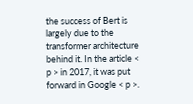the success of Bert is largely due to the transformer architecture behind it. In the article < p > in 2017, it was put forward in Google < p >.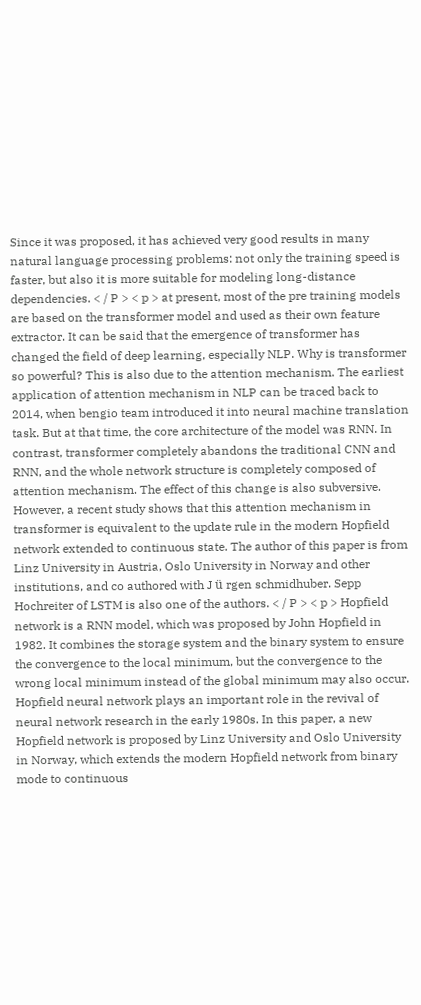Since it was proposed, it has achieved very good results in many natural language processing problems: not only the training speed is faster, but also it is more suitable for modeling long-distance dependencies. < / P > < p > at present, most of the pre training models are based on the transformer model and used as their own feature extractor. It can be said that the emergence of transformer has changed the field of deep learning, especially NLP. Why is transformer so powerful? This is also due to the attention mechanism. The earliest application of attention mechanism in NLP can be traced back to 2014, when bengio team introduced it into neural machine translation task. But at that time, the core architecture of the model was RNN. In contrast, transformer completely abandons the traditional CNN and RNN, and the whole network structure is completely composed of attention mechanism. The effect of this change is also subversive. However, a recent study shows that this attention mechanism in transformer is equivalent to the update rule in the modern Hopfield network extended to continuous state. The author of this paper is from Linz University in Austria, Oslo University in Norway and other institutions, and co authored with J ü rgen schmidhuber. Sepp Hochreiter of LSTM is also one of the authors. < / P > < p > Hopfield network is a RNN model, which was proposed by John Hopfield in 1982. It combines the storage system and the binary system to ensure the convergence to the local minimum, but the convergence to the wrong local minimum instead of the global minimum may also occur. Hopfield neural network plays an important role in the revival of neural network research in the early 1980s. In this paper, a new Hopfield network is proposed by Linz University and Oslo University in Norway, which extends the modern Hopfield network from binary mode to continuous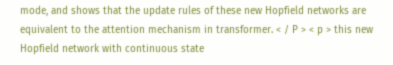mode, and shows that the update rules of these new Hopfield networks are equivalent to the attention mechanism in transformer. < / P > < p > this new Hopfield network with continuous state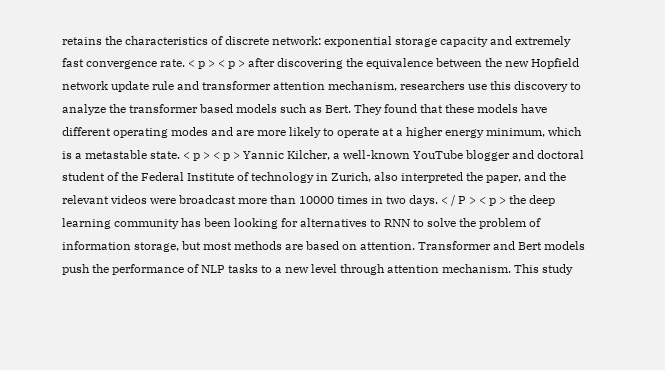retains the characteristics of discrete network: exponential storage capacity and extremely fast convergence rate. < p > < p > after discovering the equivalence between the new Hopfield network update rule and transformer attention mechanism, researchers use this discovery to analyze the transformer based models such as Bert. They found that these models have different operating modes and are more likely to operate at a higher energy minimum, which is a metastable state. < p > < p > Yannic Kilcher, a well-known YouTube blogger and doctoral student of the Federal Institute of technology in Zurich, also interpreted the paper, and the relevant videos were broadcast more than 10000 times in two days. < / P > < p > the deep learning community has been looking for alternatives to RNN to solve the problem of information storage, but most methods are based on attention. Transformer and Bert models push the performance of NLP tasks to a new level through attention mechanism. This study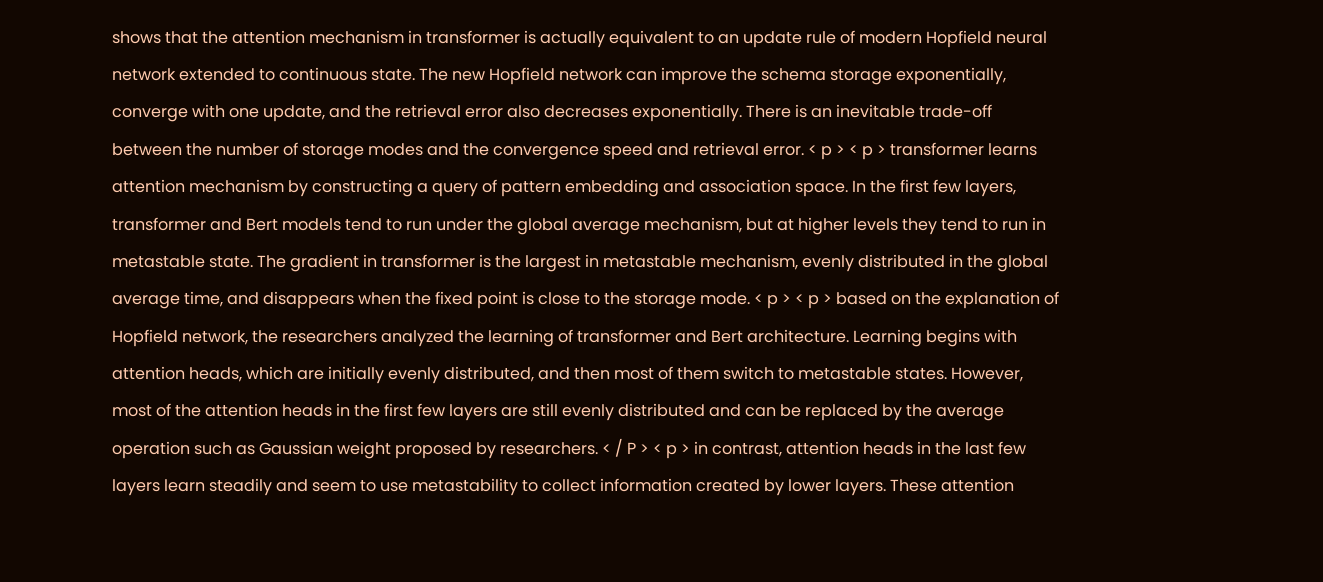shows that the attention mechanism in transformer is actually equivalent to an update rule of modern Hopfield neural network extended to continuous state. The new Hopfield network can improve the schema storage exponentially, converge with one update, and the retrieval error also decreases exponentially. There is an inevitable trade-off between the number of storage modes and the convergence speed and retrieval error. < p > < p > transformer learns attention mechanism by constructing a query of pattern embedding and association space. In the first few layers, transformer and Bert models tend to run under the global average mechanism, but at higher levels they tend to run in metastable state. The gradient in transformer is the largest in metastable mechanism, evenly distributed in the global average time, and disappears when the fixed point is close to the storage mode. < p > < p > based on the explanation of Hopfield network, the researchers analyzed the learning of transformer and Bert architecture. Learning begins with attention heads, which are initially evenly distributed, and then most of them switch to metastable states. However, most of the attention heads in the first few layers are still evenly distributed and can be replaced by the average operation such as Gaussian weight proposed by researchers. < / P > < p > in contrast, attention heads in the last few layers learn steadily and seem to use metastability to collect information created by lower layers. These attention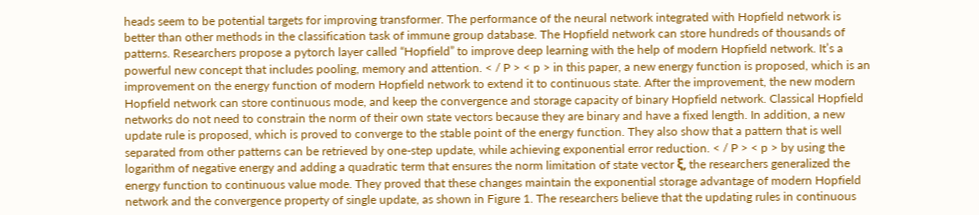heads seem to be potential targets for improving transformer. The performance of the neural network integrated with Hopfield network is better than other methods in the classification task of immune group database. The Hopfield network can store hundreds of thousands of patterns. Researchers propose a pytorch layer called “Hopfield” to improve deep learning with the help of modern Hopfield network. It’s a powerful new concept that includes pooling, memory and attention. < / P > < p > in this paper, a new energy function is proposed, which is an improvement on the energy function of modern Hopfield network to extend it to continuous state. After the improvement, the new modern Hopfield network can store continuous mode, and keep the convergence and storage capacity of binary Hopfield network. Classical Hopfield networks do not need to constrain the norm of their own state vectors because they are binary and have a fixed length. In addition, a new update rule is proposed, which is proved to converge to the stable point of the energy function. They also show that a pattern that is well separated from other patterns can be retrieved by one-step update, while achieving exponential error reduction. < / P > < p > by using the logarithm of negative energy and adding a quadratic term that ensures the norm limitation of state vector ξ, the researchers generalized the energy function to continuous value mode. They proved that these changes maintain the exponential storage advantage of modern Hopfield network and the convergence property of single update, as shown in Figure 1. The researchers believe that the updating rules in continuous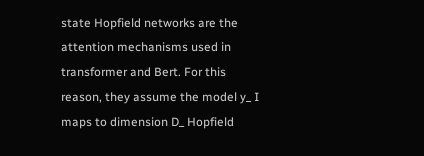state Hopfield networks are the attention mechanisms used in transformer and Bert. For this reason, they assume the model y_ I maps to dimension D_ Hopfield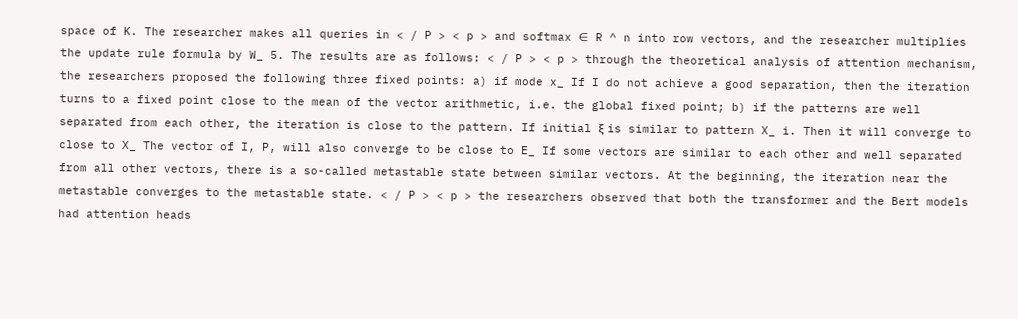space of K. The researcher makes all queries in < / P > < p > and softmax ∈ R ^ n into row vectors, and the researcher multiplies the update rule formula by W_ 5. The results are as follows: < / P > < p > through the theoretical analysis of attention mechanism, the researchers proposed the following three fixed points: a) if mode x_ If I do not achieve a good separation, then the iteration turns to a fixed point close to the mean of the vector arithmetic, i.e. the global fixed point; b) if the patterns are well separated from each other, the iteration is close to the pattern. If initial ξ is similar to pattern X_ i. Then it will converge to close to X_ The vector of I, P, will also converge to be close to E_ If some vectors are similar to each other and well separated from all other vectors, there is a so-called metastable state between similar vectors. At the beginning, the iteration near the metastable converges to the metastable state. < / P > < p > the researchers observed that both the transformer and the Bert models had attention heads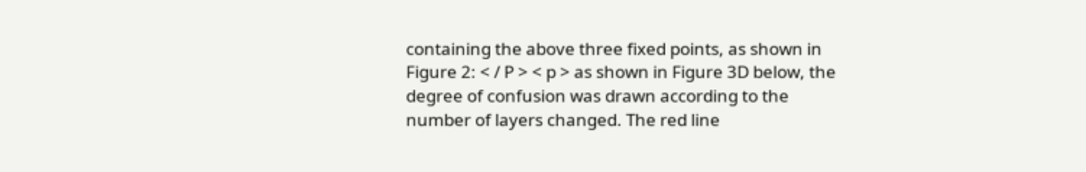containing the above three fixed points, as shown in Figure 2: < / P > < p > as shown in Figure 3D below, the degree of confusion was drawn according to the number of layers changed. The red line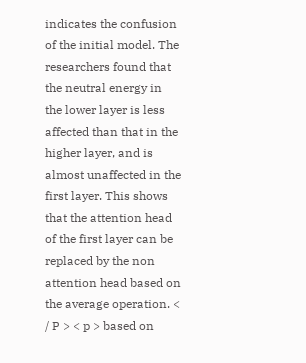indicates the confusion of the initial model. The researchers found that the neutral energy in the lower layer is less affected than that in the higher layer, and is almost unaffected in the first layer. This shows that the attention head of the first layer can be replaced by the non attention head based on the average operation. < / P > < p > based on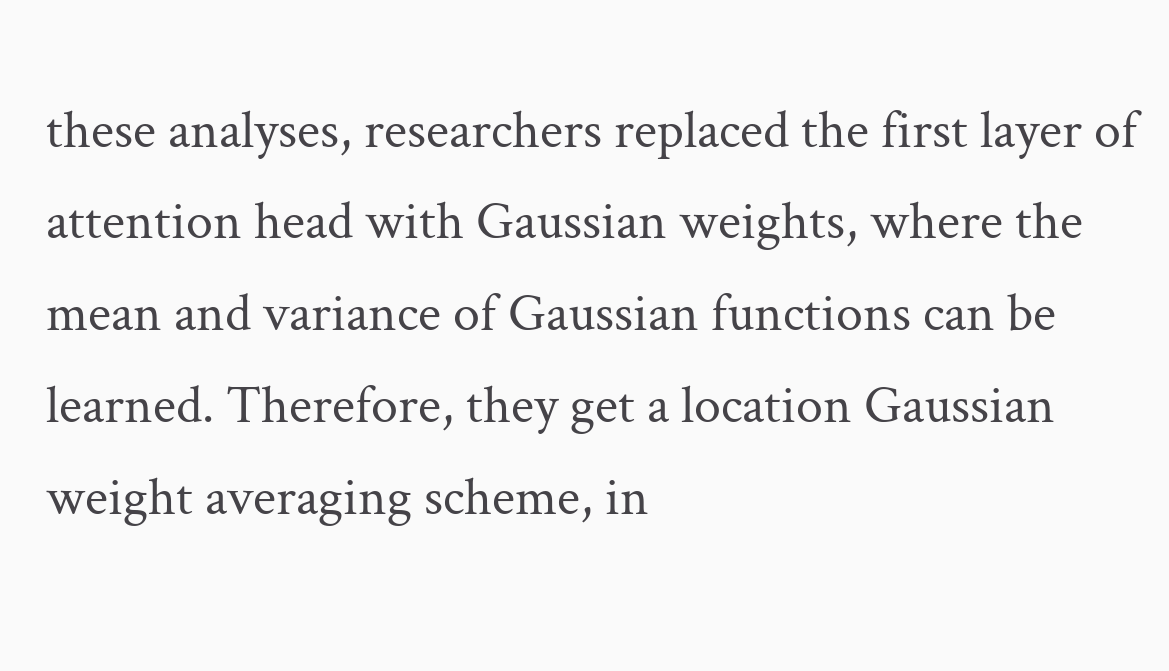these analyses, researchers replaced the first layer of attention head with Gaussian weights, where the mean and variance of Gaussian functions can be learned. Therefore, they get a location Gaussian weight averaging scheme, in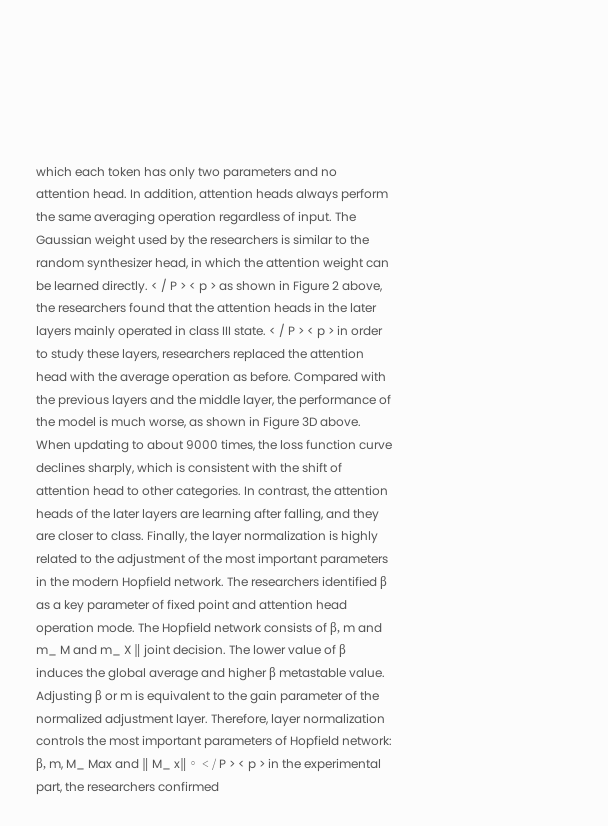which each token has only two parameters and no attention head. In addition, attention heads always perform the same averaging operation regardless of input. The Gaussian weight used by the researchers is similar to the random synthesizer head, in which the attention weight can be learned directly. < / P > < p > as shown in Figure 2 above, the researchers found that the attention heads in the later layers mainly operated in class III state. < / P > < p > in order to study these layers, researchers replaced the attention head with the average operation as before. Compared with the previous layers and the middle layer, the performance of the model is much worse, as shown in Figure 3D above. When updating to about 9000 times, the loss function curve declines sharply, which is consistent with the shift of attention head to other categories. In contrast, the attention heads of the later layers are learning after falling, and they are closer to class. Finally, the layer normalization is highly related to the adjustment of the most important parameters in the modern Hopfield network. The researchers identified β as a key parameter of fixed point and attention head operation mode. The Hopfield network consists of β, m and m_ M and m_ X ‖ joint decision. The lower value of β induces the global average and higher β metastable value. Adjusting β or m is equivalent to the gain parameter of the normalized adjustment layer. Therefore, layer normalization controls the most important parameters of Hopfield network: β, m, M_ Max and ‖ M_ x‖。 < / P > < p > in the experimental part, the researchers confirmed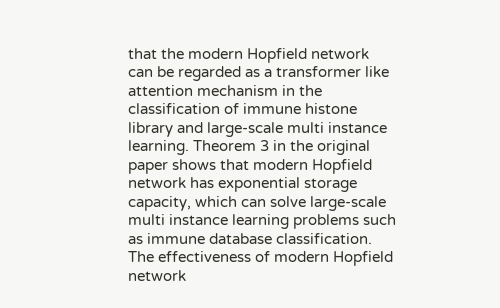that the modern Hopfield network can be regarded as a transformer like attention mechanism in the classification of immune histone library and large-scale multi instance learning. Theorem 3 in the original paper shows that modern Hopfield network has exponential storage capacity, which can solve large-scale multi instance learning problems such as immune database classification. The effectiveness of modern Hopfield network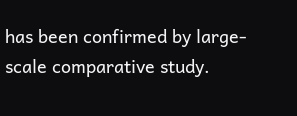has been confirmed by large-scale comparative study.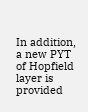In addition, a new PYT of Hopfield layer is provided